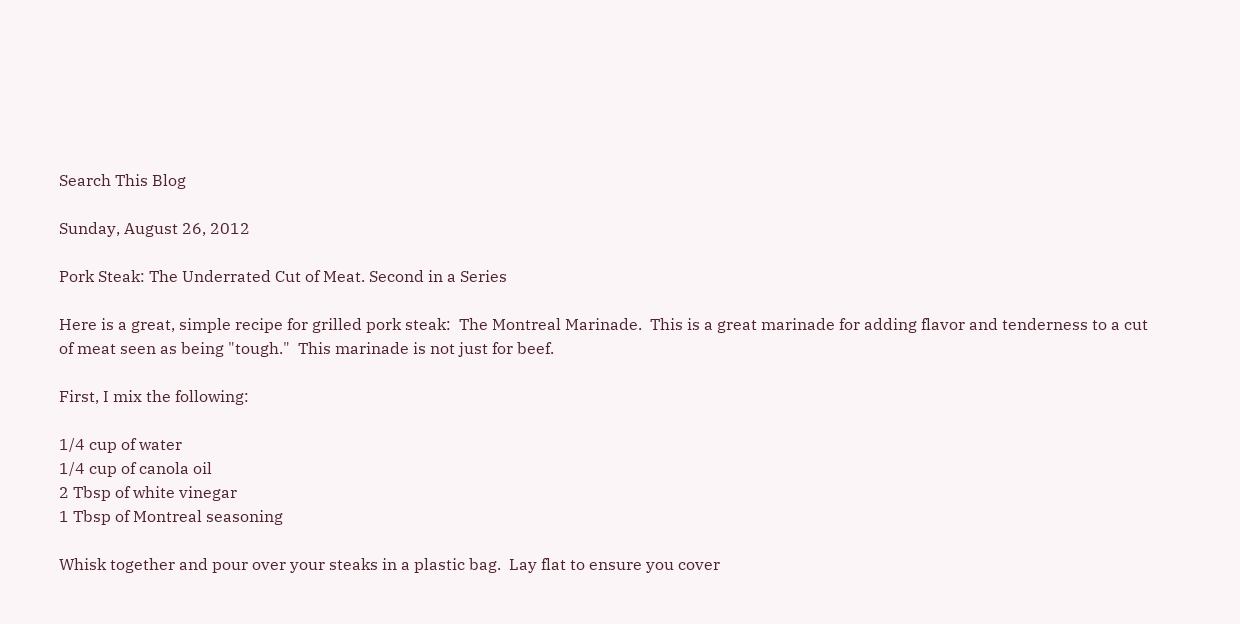Search This Blog

Sunday, August 26, 2012

Pork Steak: The Underrated Cut of Meat. Second in a Series

Here is a great, simple recipe for grilled pork steak:  The Montreal Marinade.  This is a great marinade for adding flavor and tenderness to a cut of meat seen as being "tough."  This marinade is not just for beef.

First, I mix the following:

1/4 cup of water
1/4 cup of canola oil
2 Tbsp of white vinegar
1 Tbsp of Montreal seasoning

Whisk together and pour over your steaks in a plastic bag.  Lay flat to ensure you cover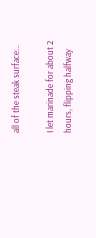all of the steak surface...

I let marinade for about 2 hours, flipping halfway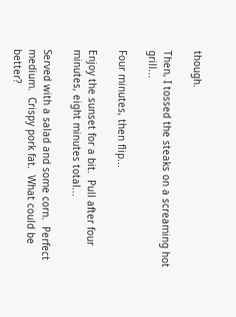though.

Then, I tossed the steaks on a screaming hot grill...

Four minutes, then flip...

Enjoy the sunset for a bit.  Pull after four minutes, eight minutes total...

Served with a salad and some corn.  Perfect medium.  Crispy pork fat.  What could be better?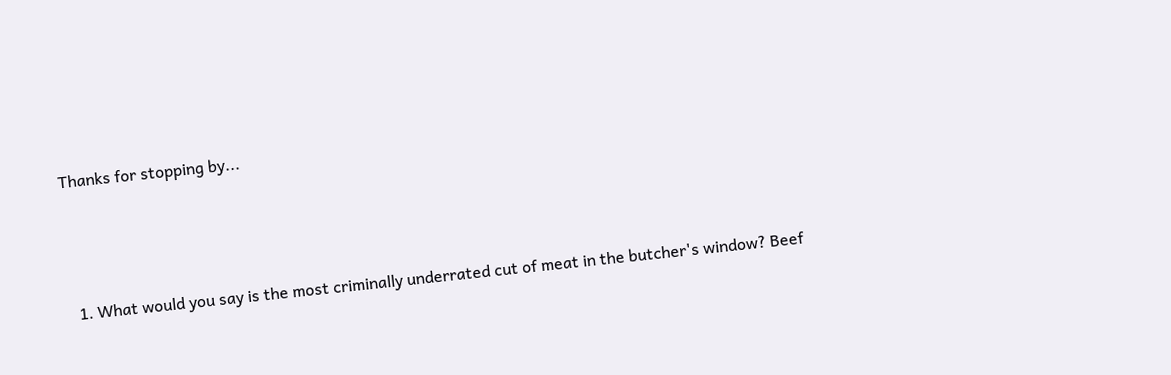Thanks for stopping by...



  1. What would you say is the most criminally underrated cut of meat in the butcher's window? Beef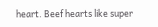heart. Beef hearts like super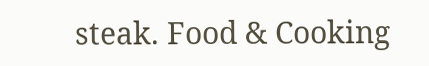steak. Food & Cooking